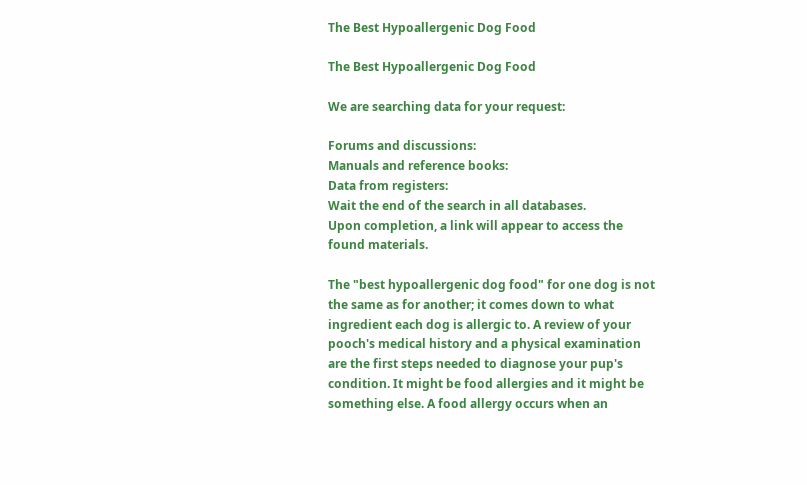The Best Hypoallergenic Dog Food

The Best Hypoallergenic Dog Food

We are searching data for your request:

Forums and discussions:
Manuals and reference books:
Data from registers:
Wait the end of the search in all databases.
Upon completion, a link will appear to access the found materials.

The "best hypoallergenic dog food" for one dog is not the same as for another; it comes down to what ingredient each dog is allergic to. A review of your pooch's medical history and a physical examination are the first steps needed to diagnose your pup's condition. It might be food allergies and it might be something else. A food allergy occurs when an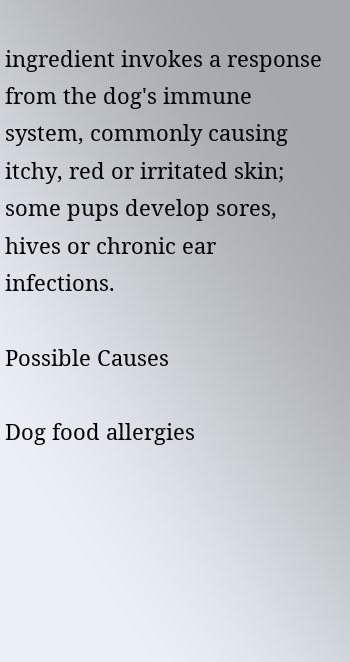ingredient invokes a response from the dog's immune system, commonly causing itchy, red or irritated skin; some pups develop sores, hives or chronic ear infections.

Possible Causes

Dog food allergies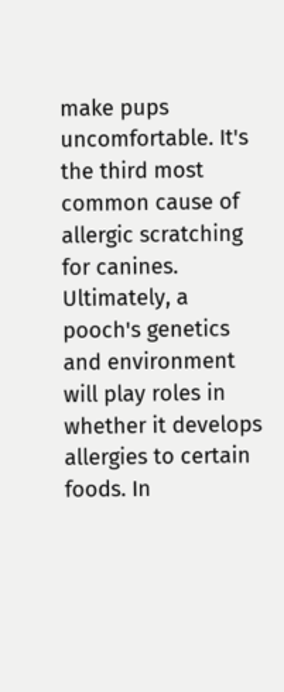make pups uncomfortable. It's the third most common cause of allergic scratching for canines. Ultimately, a pooch's genetics and environment will play roles in whether it develops allergies to certain foods. In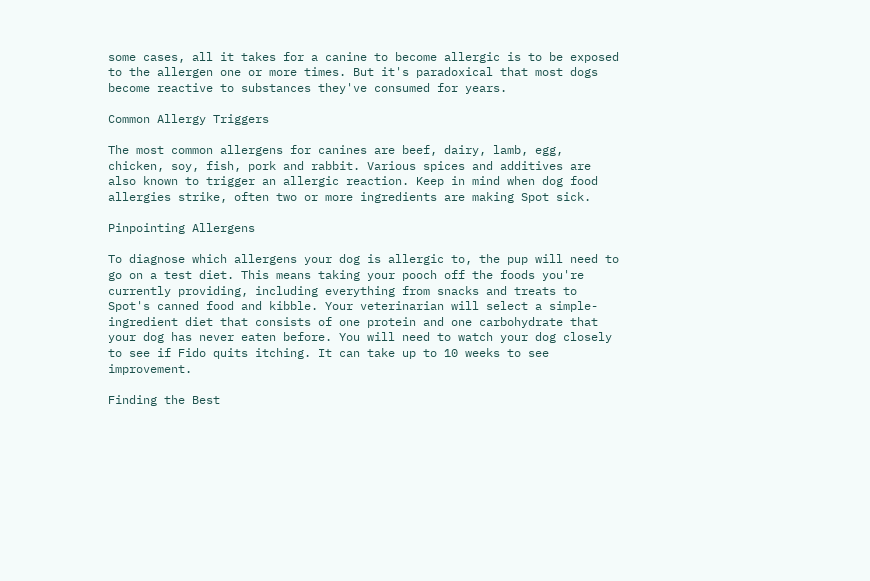some cases, all it takes for a canine to become allergic is to be exposed to the allergen one or more times. But it's paradoxical that most dogs become reactive to substances they've consumed for years.

Common Allergy Triggers

The most common allergens for canines are beef, dairy, lamb, egg, chicken, soy, fish, pork and rabbit. Various spices and additives are also known to trigger an allergic reaction. Keep in mind when dog food allergies strike, often two or more ingredients are making Spot sick.

Pinpointing Allergens

To diagnose which allergens your dog is allergic to, the pup will need to go on a test diet. This means taking your pooch off the foods you're currently providing, including everything from snacks and treats to Spot's canned food and kibble. Your veterinarian will select a simple-ingredient diet that consists of one protein and one carbohydrate that your dog has never eaten before. You will need to watch your dog closely to see if Fido quits itching. It can take up to 10 weeks to see improvement.

Finding the Best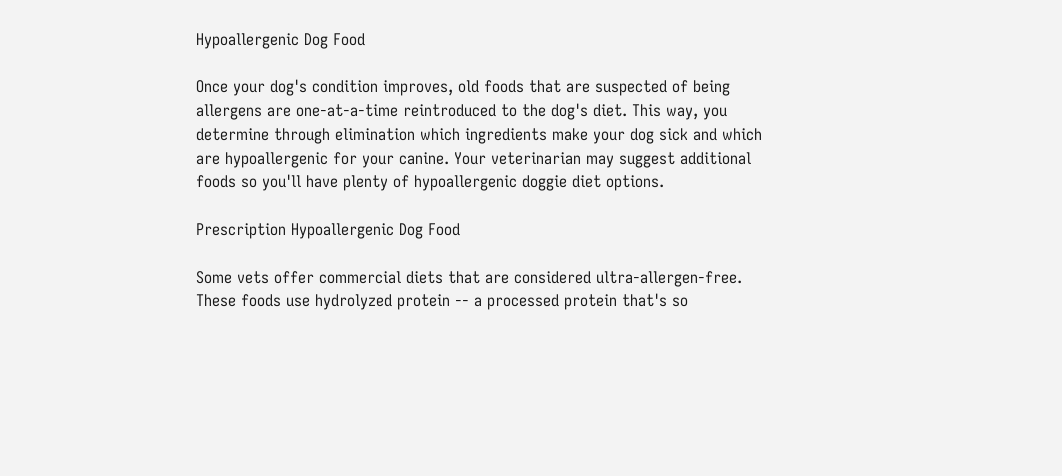Hypoallergenic Dog Food

Once your dog's condition improves, old foods that are suspected of being allergens are one-at-a-time reintroduced to the dog's diet. This way, you determine through elimination which ingredients make your dog sick and which are hypoallergenic for your canine. Your veterinarian may suggest additional foods so you'll have plenty of hypoallergenic doggie diet options.

Prescription Hypoallergenic Dog Food

Some vets offer commercial diets that are considered ultra-allergen-free. These foods use hydrolyzed protein -- a processed protein that's so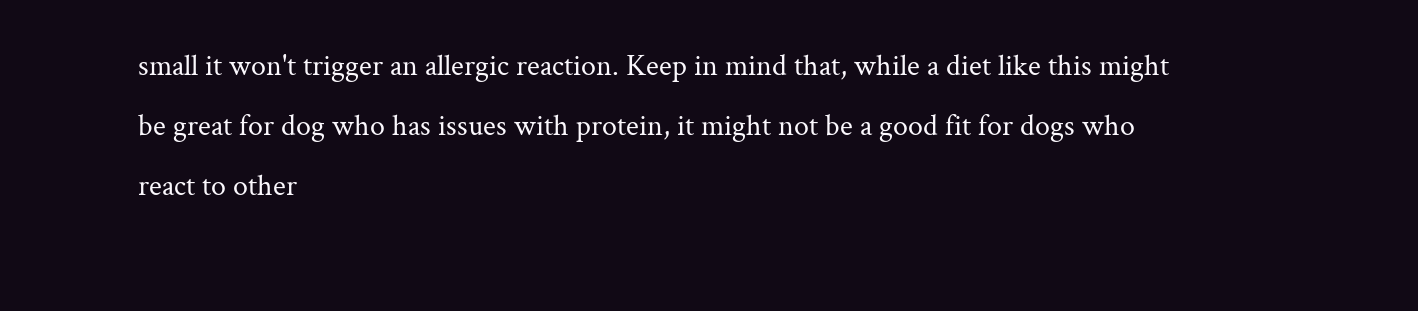small it won't trigger an allergic reaction. Keep in mind that, while a diet like this might be great for dog who has issues with protein, it might not be a good fit for dogs who react to other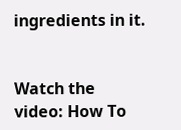ingredients in it.


Watch the video: How To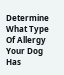Determine What Type Of Allergy Your Dog Has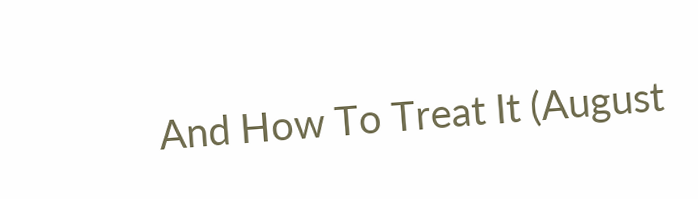And How To Treat It (August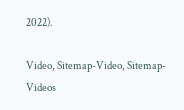2022).

Video, Sitemap-Video, Sitemap-Videos